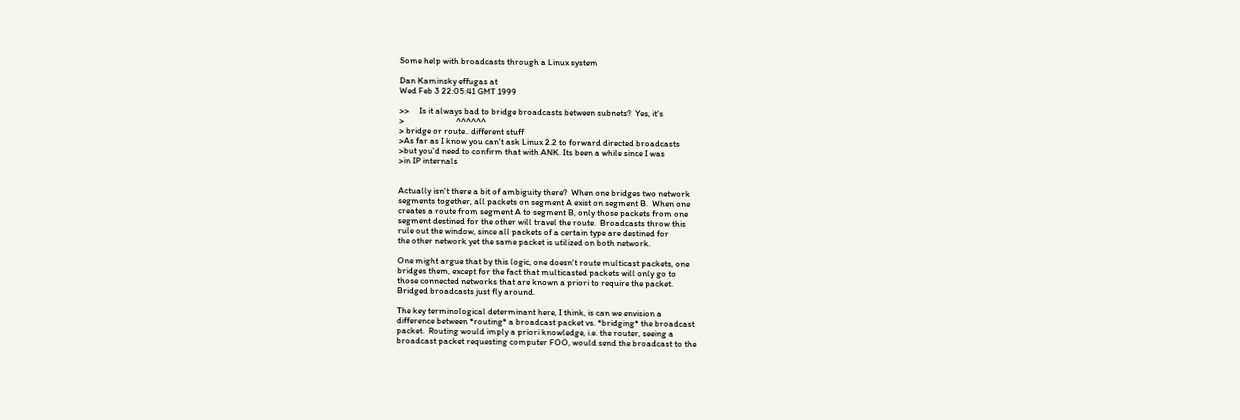Some help with broadcasts through a Linux system

Dan Kaminsky effugas at
Wed Feb 3 22:05:41 GMT 1999

>>     Is it always bad to bridge broadcasts between subnets?  Yes, it's
>                          ^^^^^^
> bridge or route.. different stuff
>As far as I know you can't ask Linux 2.2 to forward directed broadcasts
>but you'd need to confirm that with ANK. Its been a while since I was
>in IP internals


Actually isn't there a bit of ambiguity there?  When one bridges two network
segments together, all packets on segment A exist on segment B.  When one
creates a route from segment A to segment B, only those packets from one
segment destined for the other will travel the route.  Broadcasts throw this
rule out the window, since all packets of a certain type are destined for
the other network yet the same packet is utilized on both network.

One might argue that by this logic, one doesn't route multicast packets, one
bridges them, except for the fact that multicasted packets will only go to
those connected networks that are known a priori to require the packet.
Bridged broadcasts just fly around.

The key terminological determinant here, I think, is can we envision a
difference between *routing* a broadcast packet vs. *bridging* the broadcast
packet.  Routing would imply a priori knowledge, i.e. the router, seeing a
broadcast packet requesting computer FOO, would send the broadcast to the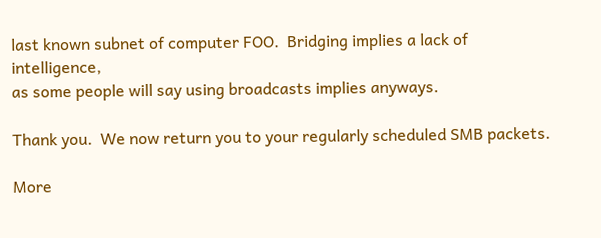last known subnet of computer FOO.  Bridging implies a lack of intelligence,
as some people will say using broadcasts implies anyways.

Thank you.  We now return you to your regularly scheduled SMB packets.

More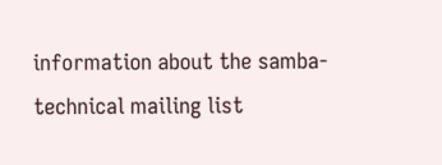information about the samba-technical mailing list